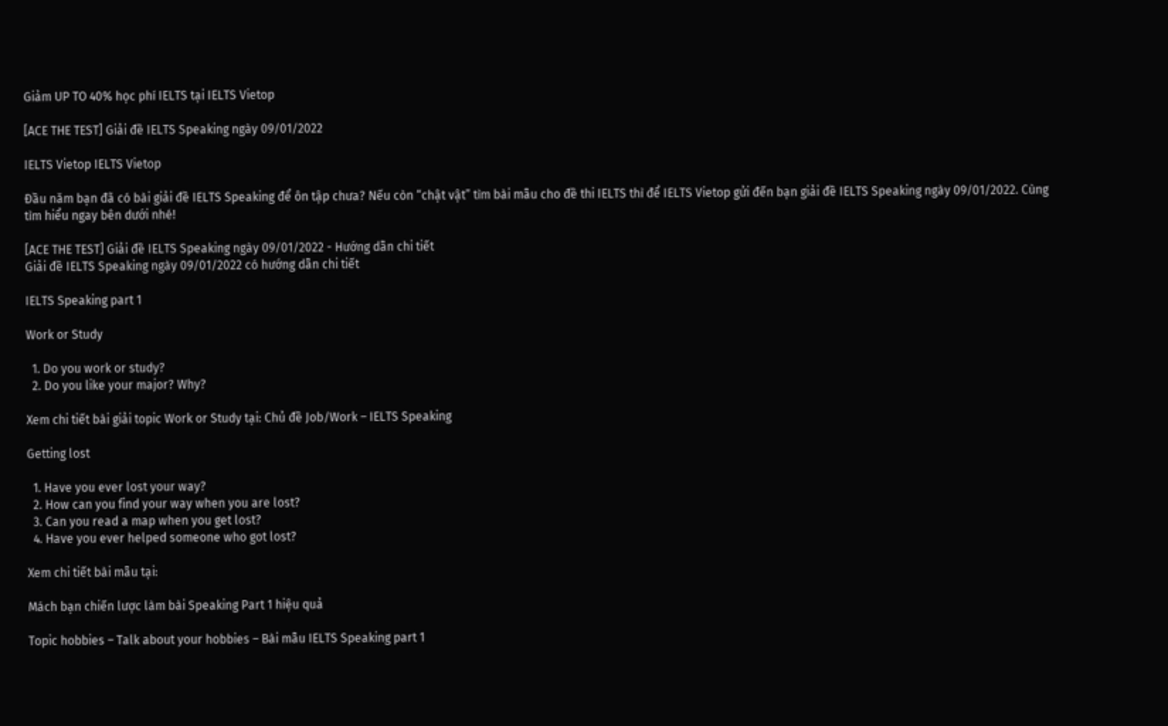Giảm UP TO 40% học phí IELTS tại IELTS Vietop

[ACE THE TEST] Giải đề IELTS Speaking ngày 09/01/2022

IELTS Vietop IELTS Vietop

Đầu năm bạn đã có bài giải đề IELTS Speaking để ôn tập chưa? Nếu còn “chật vật” tìm bài mẫu cho đề thi IELTS thì để IELTS Vietop gửi đến bạn giải đề IELTS Speaking ngày 09/01/2022. Cùng tìm hiểu ngay bên dưới nhé!

[ACE THE TEST] Giải đề IELTS Speaking ngày 09/01/2022 - Hướng dẫn chi tiết
Giải đề IELTS Speaking ngày 09/01/2022 có hướng dẫn chi tiết

IELTS Speaking part 1

Work or Study

  1. Do you work or study?
  2. Do you like your major? Why?

Xem chi tiết bài giải topic Work or Study tại: Chủ đề Job/Work – IELTS Speaking

Getting lost

  1. Have you ever lost your way?
  2. How can you find your way when you are lost?
  3. Can you read a map when you get lost?
  4. Have you ever helped someone who got lost?

Xem chi tiết bài mẫu tại:

Mách bạn chiến lược làm bài Speaking Part 1 hiệu quả

Topic hobbies – Talk about your hobbies – Bài mẫu IELTS Speaking part 1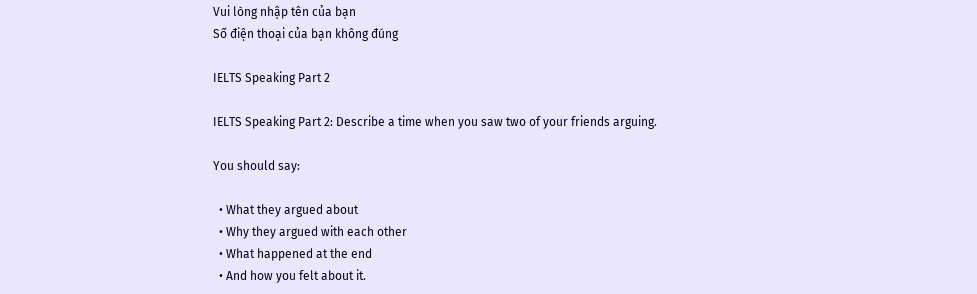Vui lòng nhập tên của bạn
Số điện thoại của bạn không đúng

IELTS Speaking Part 2

IELTS Speaking Part 2: Describe a time when you saw two of your friends arguing.

You should say:

  • What they argued about
  • Why they argued with each other
  • What happened at the end
  • And how you felt about it.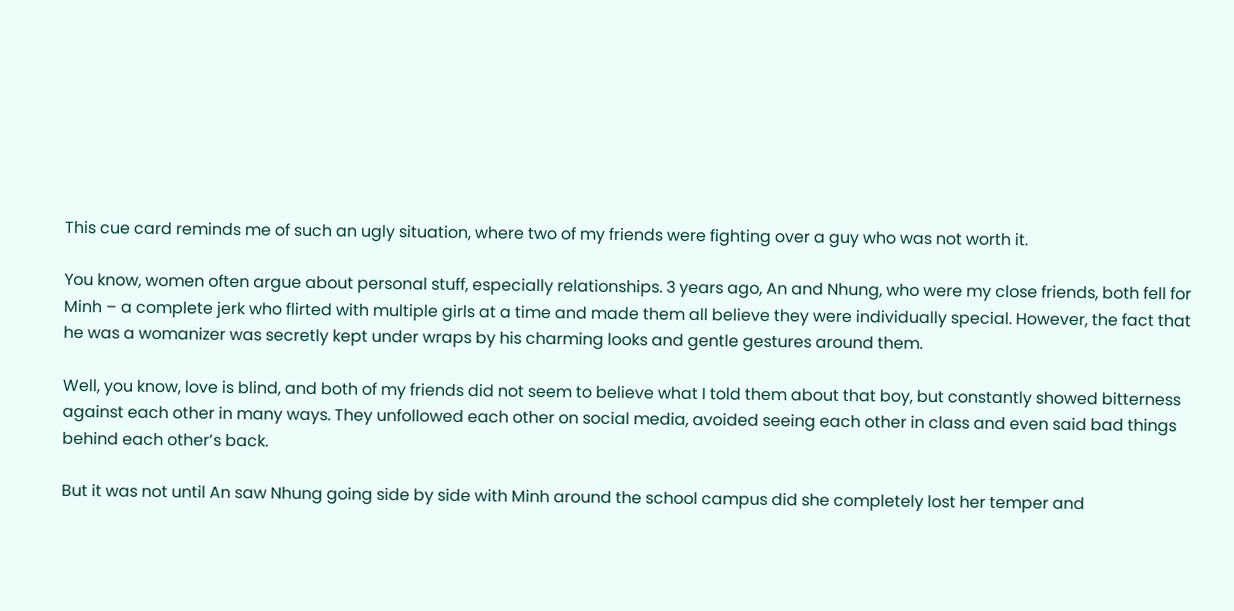This cue card reminds me of such an ugly situation, where two of my friends were fighting over a guy who was not worth it.

You know, women often argue about personal stuff, especially relationships. 3 years ago, An and Nhung, who were my close friends, both fell for Minh – a complete jerk who flirted with multiple girls at a time and made them all believe they were individually special. However, the fact that he was a womanizer was secretly kept under wraps by his charming looks and gentle gestures around them.

Well, you know, love is blind, and both of my friends did not seem to believe what I told them about that boy, but constantly showed bitterness against each other in many ways. They unfollowed each other on social media, avoided seeing each other in class and even said bad things behind each other’s back.

But it was not until An saw Nhung going side by side with Minh around the school campus did she completely lost her temper and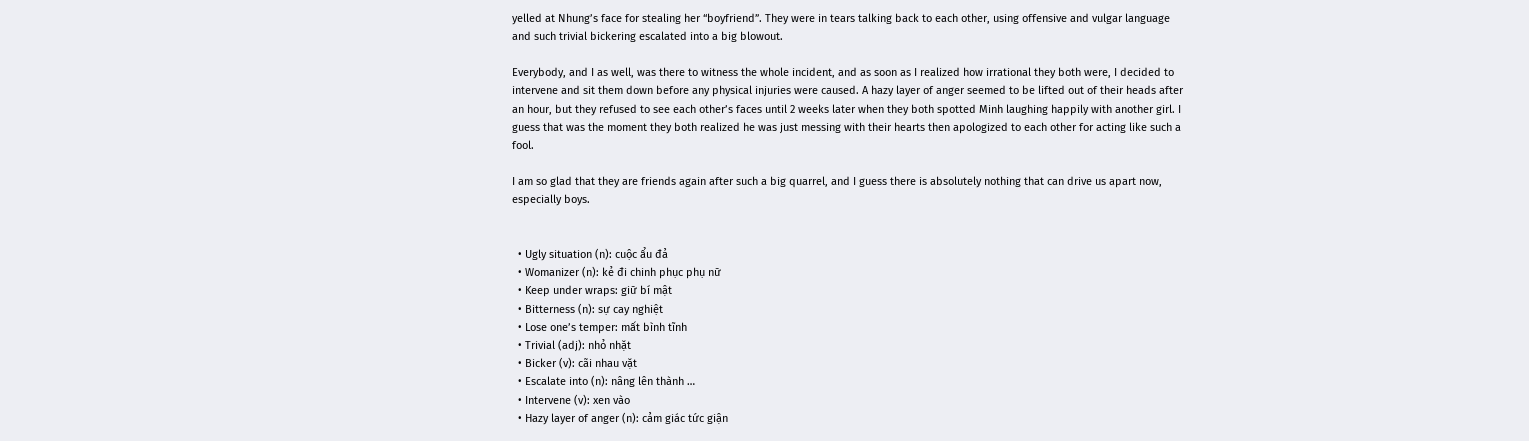yelled at Nhung’s face for stealing her “boyfriend”. They were in tears talking back to each other, using offensive and vulgar language and such trivial bickering escalated into a big blowout.

Everybody, and I as well, was there to witness the whole incident, and as soon as I realized how irrational they both were, I decided to intervene and sit them down before any physical injuries were caused. A hazy layer of anger seemed to be lifted out of their heads after an hour, but they refused to see each other’s faces until 2 weeks later when they both spotted Minh laughing happily with another girl. I guess that was the moment they both realized he was just messing with their hearts then apologized to each other for acting like such a fool.

I am so glad that they are friends again after such a big quarrel, and I guess there is absolutely nothing that can drive us apart now, especially boys.


  • Ugly situation (n): cuộc ẩu đả
  • Womanizer (n): kẻ đi chinh phục phụ nữ
  • Keep under wraps: giữ bí mật
  • Bitterness (n): sự cay nghiệt
  • Lose one’s temper: mất bình tĩnh
  • Trivial (adj): nhỏ nhặt
  • Bicker (v): cãi nhau vặt
  • Escalate into (n): nâng lên thành …
  • Intervene (v): xen vào
  • Hazy layer of anger (n): cảm giác tức giận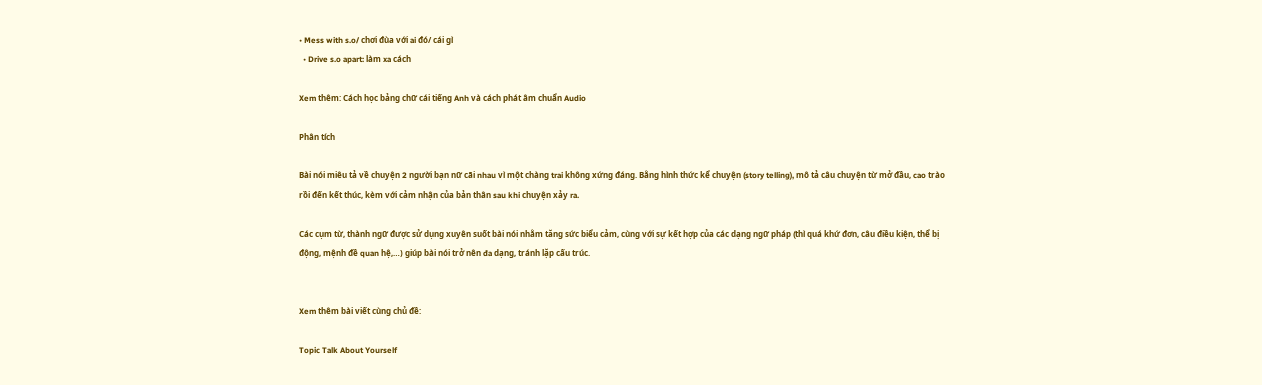• Mess with s.o/ chơi đùa với ai đó/ cái gì
  • Drive s.o apart: làm xa cách

Xem thêm: Cách học bảng chữ cái tiếng Anh và cách phát âm chuẩn Audio

Phân tích

Bài nói miêu tả về chuyện 2 người bạn nữ cãi nhau vì một chàng trai không xứng đáng. Bằng hình thức kể chuyện (story telling), mô tả câu chuyện từ mở đầu, cao trào rồi đến kết thúc, kèm với cảm nhận của bản thân sau khi chuyện xảy ra.

Các cụm từ, thành ngữ được sử dụng xuyên suốt bài nói nhằm tăng sức biểu cảm, cùng với sự kết hợp của các dạng ngữ pháp (thì quá khứ đơn, câu điều kiện, thể bị động, mệnh đề quan hệ,…) giúp bài nói trở nên đa dạng, tránh lặp cấu trúc.


Xem thêm bài viết cùng chủ đề:

Topic Talk About Yourself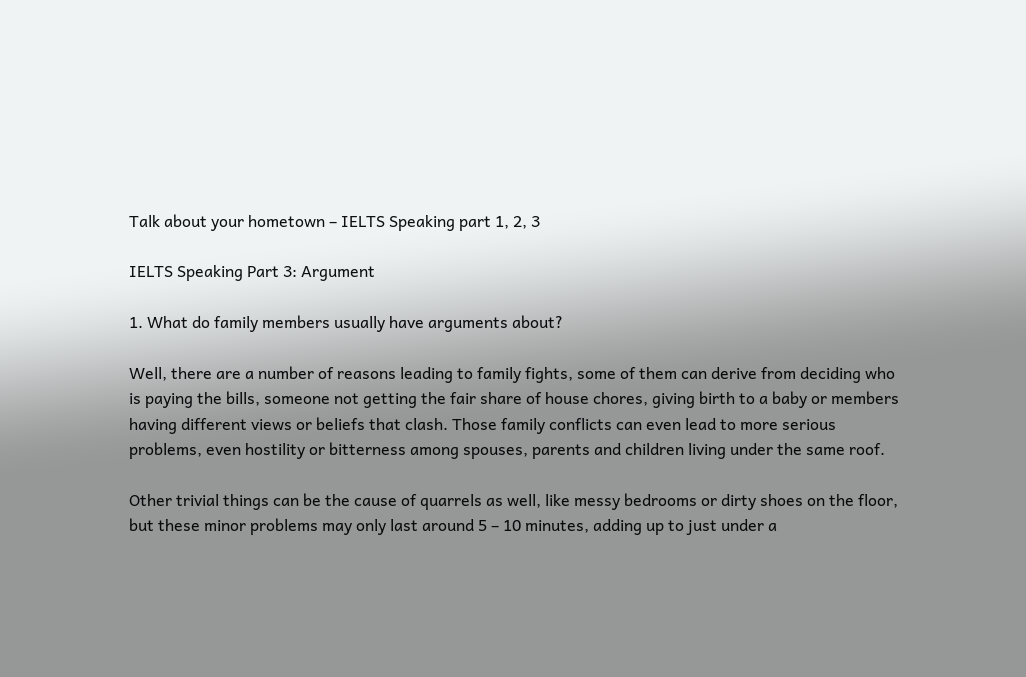Talk about your hometown – IELTS Speaking part 1, 2, 3

IELTS Speaking Part 3: Argument

1. What do family members usually have arguments about?

Well, there are a number of reasons leading to family fights, some of them can derive from deciding who is paying the bills, someone not getting the fair share of house chores, giving birth to a baby or members having different views or beliefs that clash. Those family conflicts can even lead to more serious problems, even hostility or bitterness among spouses, parents and children living under the same roof.

Other trivial things can be the cause of quarrels as well, like messy bedrooms or dirty shoes on the floor, but these minor problems may only last around 5 – 10 minutes, adding up to just under a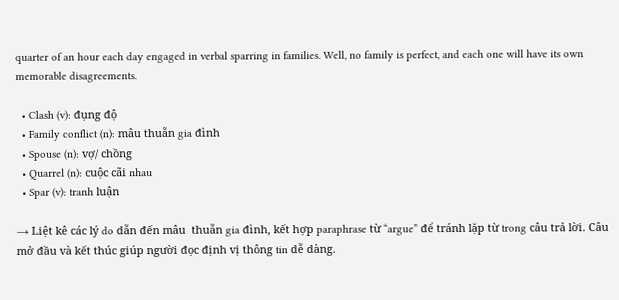quarter of an hour each day engaged in verbal sparring in families. Well, no family is perfect, and each one will have its own memorable disagreements.

  • Clash (v): đụng độ
  • Family conflict (n): mâu thuẫn gia đình
  • Spouse (n): vợ/ chồng
  • Quarrel (n): cuộc cãi nhau
  • Spar (v): tranh luận

→ Liệt kê các lý do dẫn đến mâu  thuẫn gia đình, kết hợp paraphrase từ “argue” để tránh lặp từ trong câu trả lời. Câu mở đầu và kết thúc giúp người đọc định vị thông tin dễ dàng.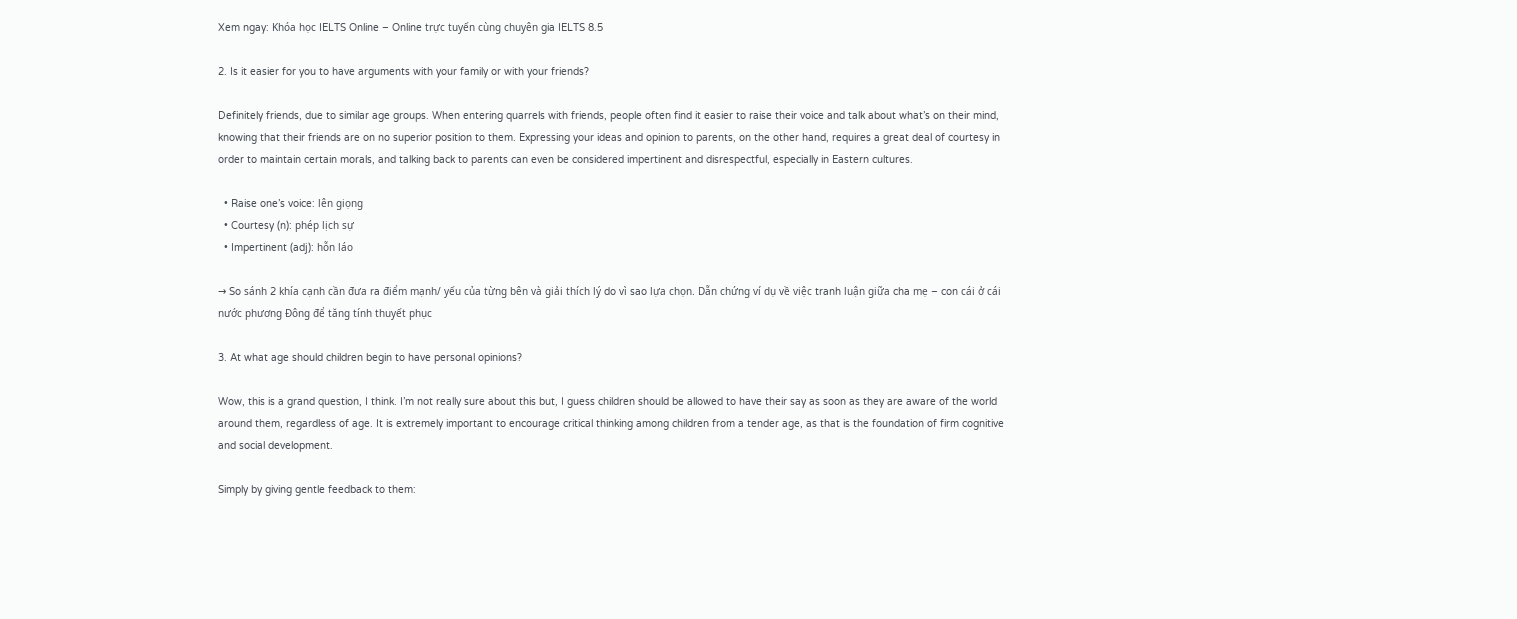Xem ngay: Khóa học IELTS Online – Online trực tuyến cùng chuyên gia IELTS 8.5

2. Is it easier for you to have arguments with your family or with your friends?

Definitely friends, due to similar age groups. When entering quarrels with friends, people often find it easier to raise their voice and talk about what’s on their mind, knowing that their friends are on no superior position to them. Expressing your ideas and opinion to parents, on the other hand, requires a great deal of courtesy in order to maintain certain morals, and talking back to parents can even be considered impertinent and disrespectful, especially in Eastern cultures.

  • Raise one’s voice: lên giọng
  • Courtesy (n): phép lịch sự
  • Impertinent (adj): hỗn láo

→ So sánh 2 khía cạnh cần đưa ra điểm mạnh/ yếu của từng bên và giải thích lý do vì sao lựa chọn. Dẫn chứng ví dụ về việc tranh luận giữa cha mẹ – con cái ở cái nước phương Đông để tăng tính thuyết phục

3. At what age should children begin to have personal opinions?

Wow, this is a grand question, I think. I’m not really sure about this but, I guess children should be allowed to have their say as soon as they are aware of the world around them, regardless of age. It is extremely important to encourage critical thinking among children from a tender age, as that is the foundation of firm cognitive and social development.

Simply by giving gentle feedback to them: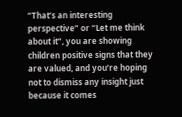“That’s an interesting perspective” or “Let me think about it”, you are showing children positive signs that they are valued, and you’re hoping not to dismiss any insight just because it comes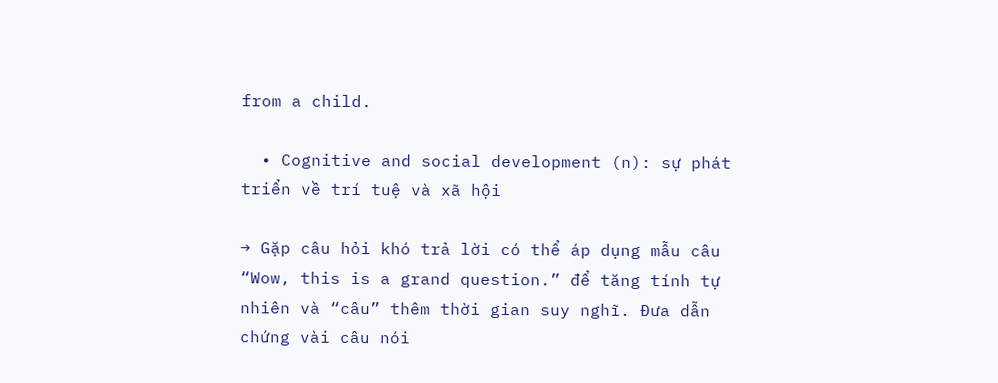from a child.

  • Cognitive and social development (n): sự phát triển về trí tuệ và xã hội

→ Gặp câu hỏi khó trả lời có thể áp dụng mẫu câu “Wow, this is a grand question.” để tăng tính tự nhiên và “câu” thêm thời gian suy nghĩ. Đưa dẫn chứng vài câu nói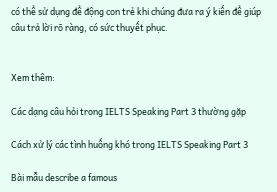có thể sử dụng để động con trẻ khi chúng đưa ra ý kiến để giúp câu trả lời rõ ràng, có sức thuyết phục.


Xem thêm:

Các dạng câu hỏi trong IELTS Speaking Part 3 thường gặp

Cách xử lý các tình huống khó trong IELTS Speaking Part 3

Bài mẫu describe a famous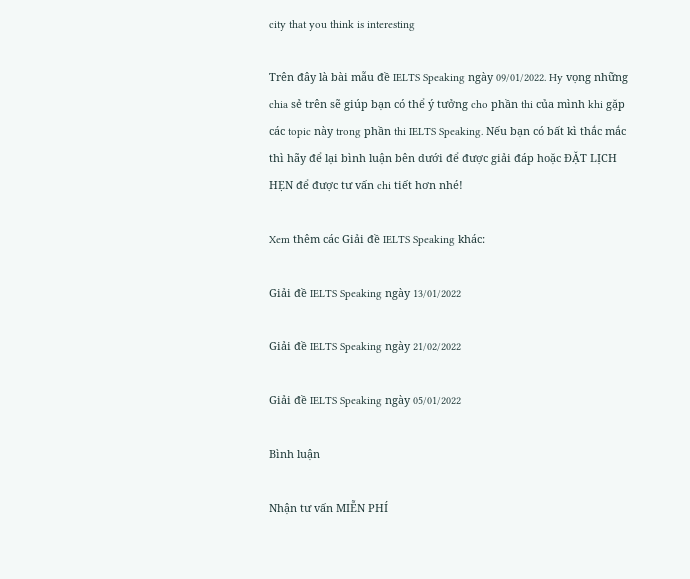city that you think is interesting

Trên đây là bài mẫu đề IELTS Speaking ngày 09/01/2022. Hy vọng những chia sẻ trên sẽ giúp bạn có thể ý tưởng cho phần thi của mình khi gặp các topic này trong phần thi IELTS Speaking. Nếu bạn có bất kì thắc mắc thì hãy để lại bình luận bên dưới để được giải đáp hoặc ĐẶT LỊCH HẸN để được tư vấn chi tiết hơn nhé!

Xem thêm các Giải đề IELTS Speaking khác:

Giải đề IELTS Speaking ngày 13/01/2022

Giải đề IELTS Speaking ngày 21/02/2022

Giải đề IELTS Speaking ngày 05/01/2022

Bình luận

Nhận tư vấn MIỄN PHÍ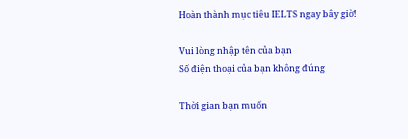Hoàn thành mục tiêu IELTS ngay bây giờ!

Vui lòng nhập tên của bạn
Số điện thoại của bạn không đúng

Thời gian bạn muốn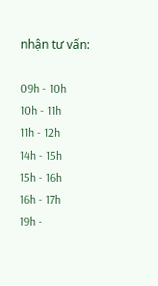nhận tư vấn:

09h - 10h
10h - 11h
11h - 12h
14h - 15h
15h - 16h
16h - 17h
19h -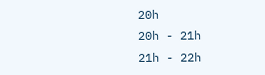20h
20h - 21h
21h - 22h